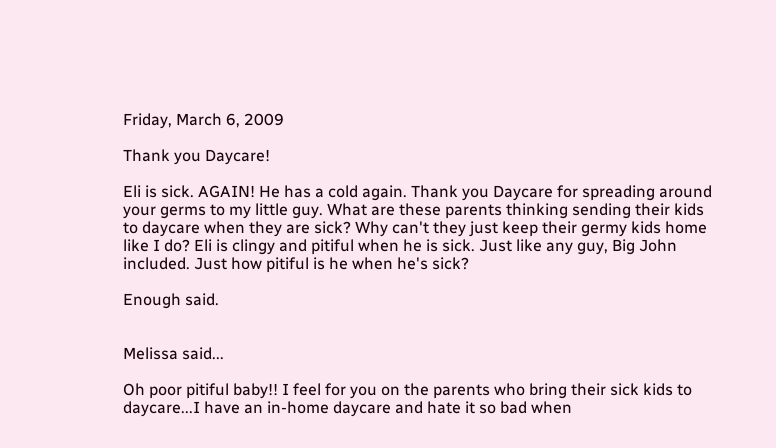Friday, March 6, 2009

Thank you Daycare!

Eli is sick. AGAIN! He has a cold again. Thank you Daycare for spreading around your germs to my little guy. What are these parents thinking sending their kids to daycare when they are sick? Why can't they just keep their germy kids home like I do? Eli is clingy and pitiful when he is sick. Just like any guy, Big John included. Just how pitiful is he when he's sick?

Enough said.


Melissa said...

Oh poor pitiful baby!! I feel for you on the parents who bring their sick kids to daycare...I have an in-home daycare and hate it so bad when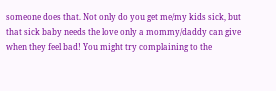someone does that. Not only do you get me/my kids sick, but that sick baby needs the love only a mommy/daddy can give when they feel bad! You might try complaining to the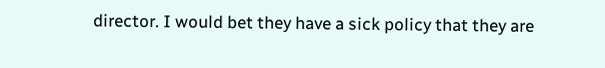director. I would bet they have a sick policy that they are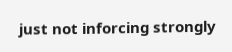just not inforcing strongly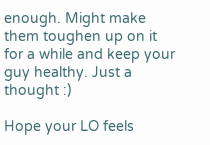enough. Might make them toughen up on it for a while and keep your guy healthy. Just a thought :)

Hope your LO feels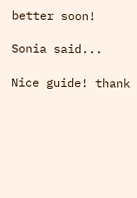better soon!

Sonia said...

Nice guide! thank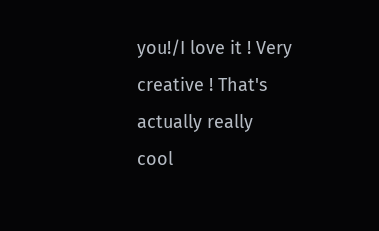you!/I love it ! Very creative ! That's actually really cool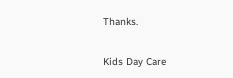Thanks.

Kids Day Care